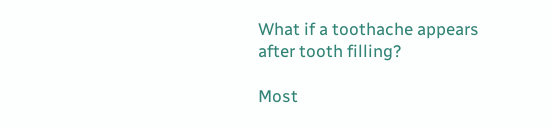What if a toothache appears after tooth filling?

Most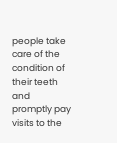people take care of the condition of their teeth and promptly pay visits to the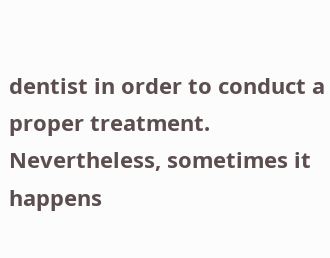dentist in order to conduct a proper treatment. Nevertheless, sometimes it happens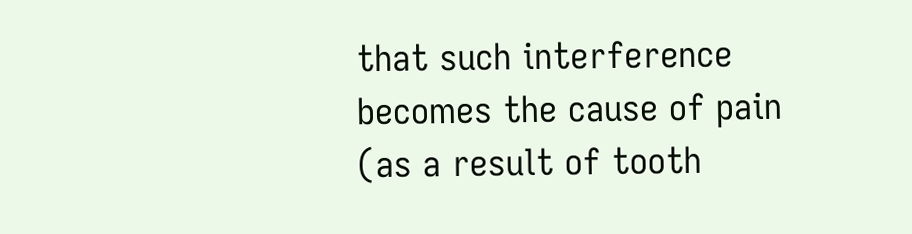that such interference becomes the cause of pain (as a result of tooth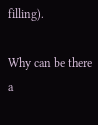filling).

Why can be there a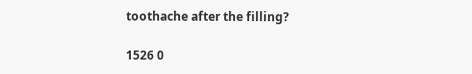toothache after the filling?

1526 0